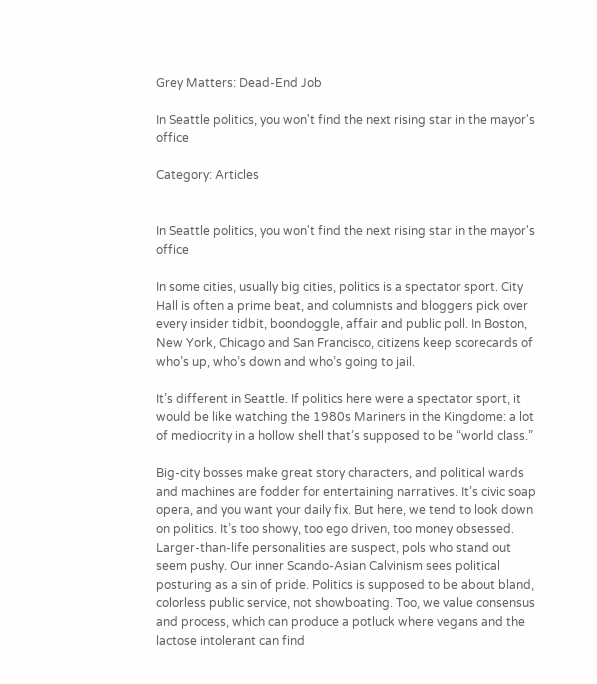Grey Matters: Dead-End Job

In Seattle politics, you won't find the next rising star in the mayor's office

Category: Articles


In Seattle politics, you won't find the next rising star in the mayor's office

In some cities, usually big cities, politics is a spectator sport. City Hall is often a prime beat, and columnists and bloggers pick over every insider tidbit, boondoggle, affair and public poll. In Boston, New York, Chicago and San Francisco, citizens keep scorecards of who’s up, who’s down and who’s going to jail.

It’s different in Seattle. If politics here were a spectator sport, it would be like watching the 1980s Mariners in the Kingdome: a lot of mediocrity in a hollow shell that’s supposed to be “world class.”

Big-city bosses make great story characters, and political wards and machines are fodder for entertaining narratives. It’s civic soap opera, and you want your daily fix. But here, we tend to look down on politics. It’s too showy, too ego driven, too money obsessed. Larger-than-life personalities are suspect, pols who stand out seem pushy. Our inner Scando-Asian Calvinism sees political posturing as a sin of pride. Politics is supposed to be about bland, colorless public service, not showboating. Too, we value consensus and process, which can produce a potluck where vegans and the lactose intolerant can find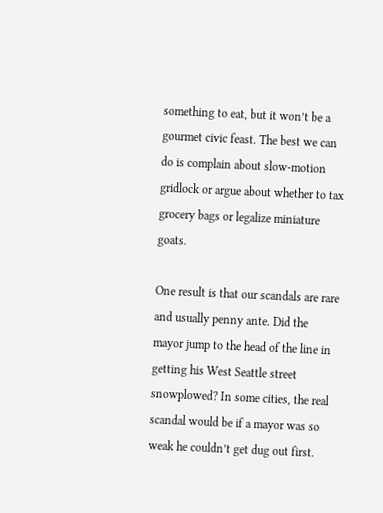something to eat, but it won’t be a gourmet civic feast. The best we can do is complain about slow-motion gridlock or argue about whether to tax grocery bags or legalize miniature goats.

One result is that our scandals are rare and usually penny ante. Did the mayor jump to the head of the line in getting his West Seattle street snowplowed? In some cities, the real scandal would be if a mayor was so weak he couldn’t get dug out first.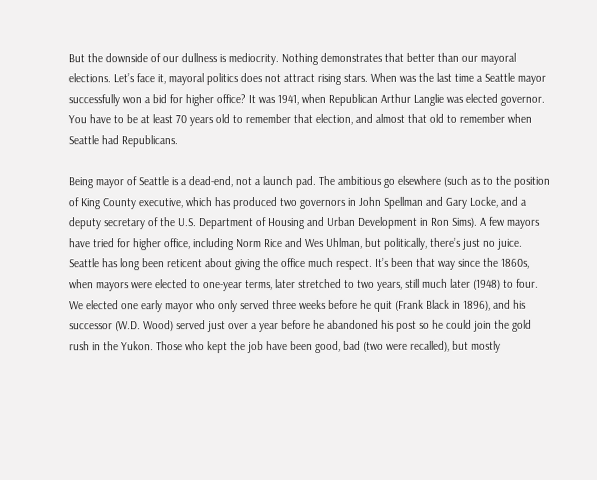But the downside of our dullness is mediocrity. Nothing demonstrates that better than our mayoral elections. Let’s face it, mayoral politics does not attract rising stars. When was the last time a Seattle mayor successfully won a bid for higher office? It was 1941, when Republican Arthur Langlie was elected governor. You have to be at least 70 years old to remember that election, and almost that old to remember when Seattle had Republicans.

Being mayor of Seattle is a dead-end, not a launch pad. The ambitious go elsewhere (such as to the position of King County executive, which has produced two governors in John Spellman and Gary Locke, and a deputy secretary of the U.S. Department of Housing and Urban Development in Ron Sims). A few mayors have tried for higher office, including Norm Rice and Wes Uhlman, but politically, there’s just no juice. Seattle has long been reticent about giving the office much respect. It’s been that way since the 1860s, when mayors were elected to one-year terms, later stretched to two years, still much later (1948) to four. We elected one early mayor who only served three weeks before he quit (Frank Black in 1896), and his successor (W.D. Wood) served just over a year before he abandoned his post so he could join the gold rush in the Yukon. Those who kept the job have been good, bad (two were recalled), but mostly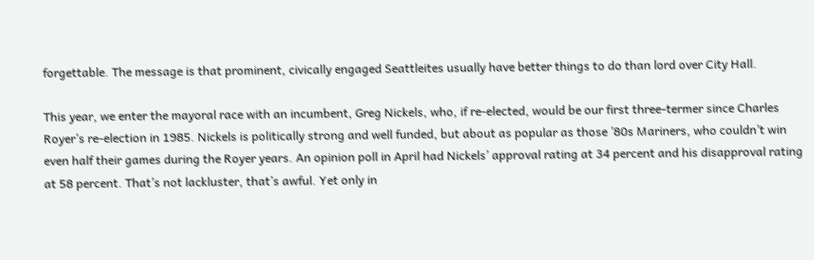forgettable. The message is that prominent, civically engaged Seattleites usually have better things to do than lord over City Hall.

This year, we enter the mayoral race with an incumbent, Greg Nickels, who, if re-elected, would be our first three-termer since Charles Royer’s re-election in 1985. Nickels is politically strong and well funded, but about as popular as those ’80s Mariners, who couldn’t win even half their games during the Royer years. An opinion poll in April had Nickels’ approval rating at 34 percent and his disapproval rating at 58 percent. That’s not lackluster, that’s awful. Yet only in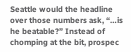Seattle would the headline over those numbers ask, “…is he beatable?” Instead of chomping at the bit, prospec